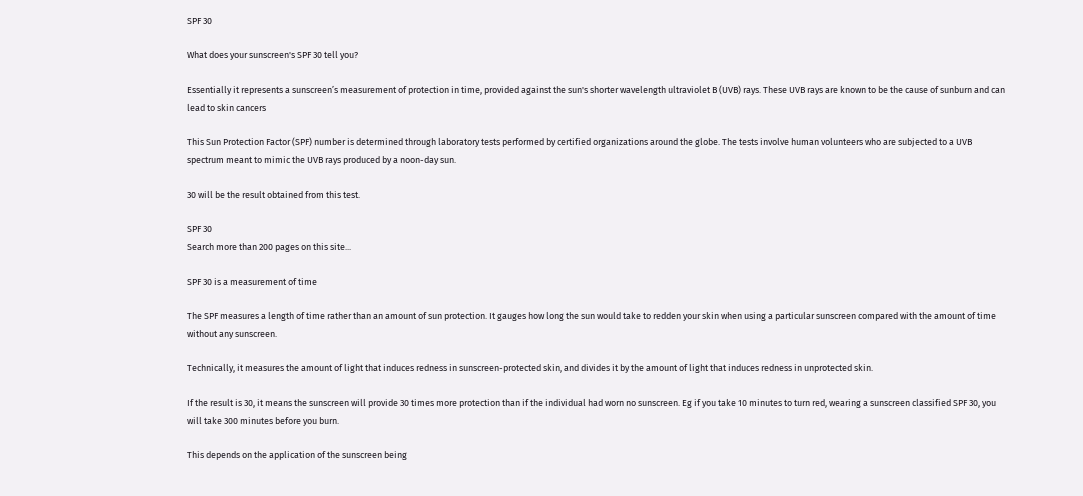SPF 30

What does your sunscreen's SPF 30 tell you?

Essentially it represents a sunscreen’s measurement of protection in time, provided against the sun's shorter wavelength ultraviolet B (UVB) rays. These UVB rays are known to be the cause of sunburn and can lead to skin cancers

This Sun Protection Factor (SPF) number is determined through laboratory tests performed by certified organizations around the globe. The tests involve human volunteers who are subjected to a UVB spectrum meant to mimic the UVB rays produced by a noon-day sun.

30 will be the result obtained from this test.

SPF 30
Search more than 200 pages on this site...

SPF 30 is a measurement of time

The SPF measures a length of time rather than an amount of sun protection. It gauges how long the sun would take to redden your skin when using a particular sunscreen compared with the amount of time without any sunscreen.

Technically, it measures the amount of light that induces redness in sunscreen-protected skin, and divides it by the amount of light that induces redness in unprotected skin.

If the result is 30, it means the sunscreen will provide 30 times more protection than if the individual had worn no sunscreen. Eg if you take 10 minutes to turn red, wearing a sunscreen classified SPF 30, you will take 300 minutes before you burn.

This depends on the application of the sunscreen being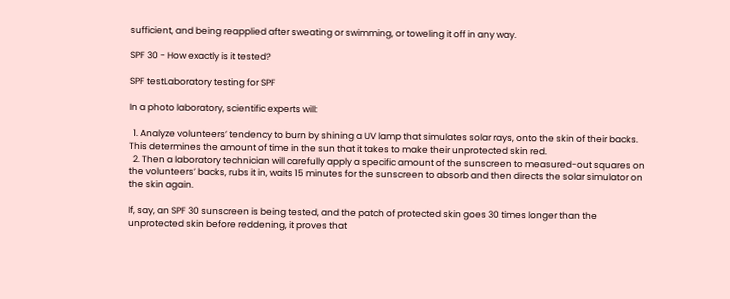sufficient, and being reapplied after sweating or swimming, or toweling it off in any way.

SPF 30 - How exactly is it tested?

SPF testLaboratory testing for SPF

In a photo laboratory, scientific experts will:

  1. Analyze volunteers’ tendency to burn by shining a UV lamp that simulates solar rays, onto the skin of their backs. This determines the amount of time in the sun that it takes to make their unprotected skin red.
  2. Then a laboratory technician will carefully apply a specific amount of the sunscreen to measured-out squares on the volunteers’ backs, rubs it in, waits 15 minutes for the sunscreen to absorb and then directs the solar simulator on the skin again.

If, say, an SPF 30 sunscreen is being tested, and the patch of protected skin goes 30 times longer than the unprotected skin before reddening, it proves that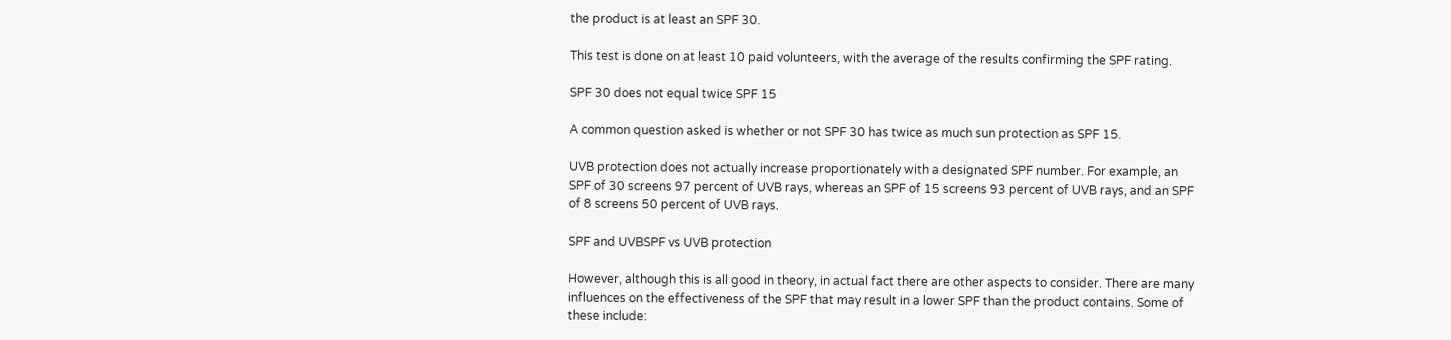the product is at least an SPF 30.

This test is done on at least 10 paid volunteers, with the average of the results confirming the SPF rating.

SPF 30 does not equal twice SPF 15

A common question asked is whether or not SPF 30 has twice as much sun protection as SPF 15.

UVB protection does not actually increase proportionately with a designated SPF number. For example, an SPF of 30 screens 97 percent of UVB rays, whereas an SPF of 15 screens 93 percent of UVB rays, and an SPF of 8 screens 50 percent of UVB rays.

SPF and UVBSPF vs UVB protection

However, although this is all good in theory, in actual fact there are other aspects to consider. There are many influences on the effectiveness of the SPF that may result in a lower SPF than the product contains. Some of these include: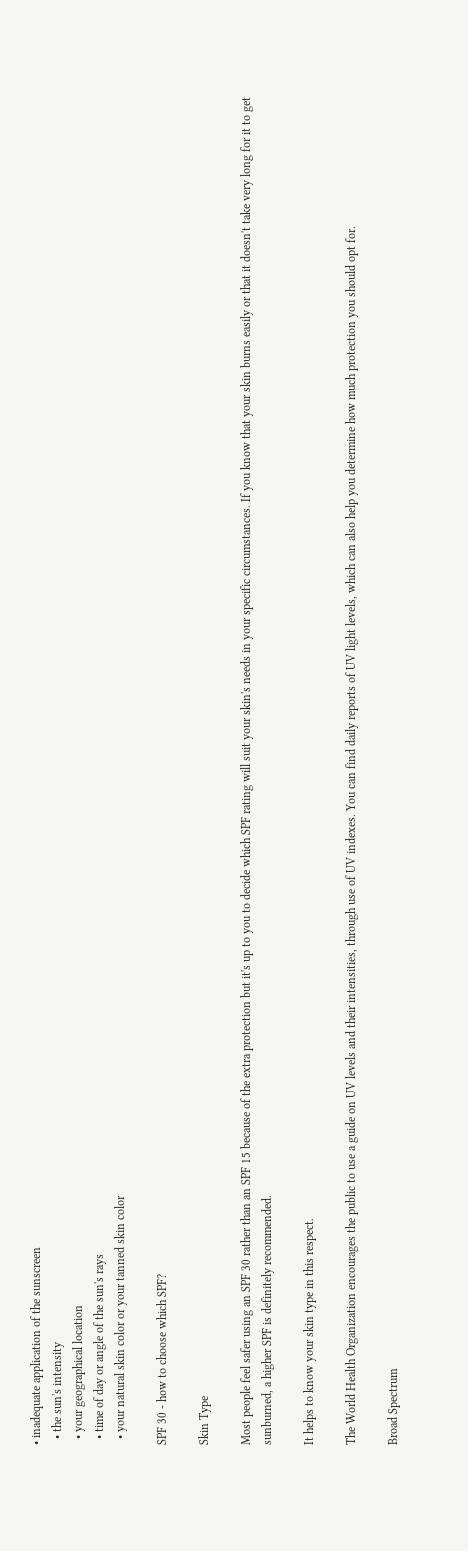• inadequate application of the sunscreen
  • the sun's intensity
  • your geographical location
  • time of day or angle of the sun's rays
  • your natural skin color or your tanned skin color

SPF 30 - how to choose which SPF?

Skin Type

Most people feel safer using an SPF 30 rather than an SPF 15 because of the extra protection but it's up to you to decide which SPF rating will suit your skin's needs in your specific circumstances. If you know that your skin burns easily or that it doesn't take very long for it to get sunburned, a higher SPF is definitely recommended.

It helps to know your skin type in this respect.

The World Health Organization encourages the public to use a guide on UV levels and their intensities, through use of UV indexes. You can find daily reports of UV light levels, which can also help you determine how much protection you should opt for.

Broad Spectrum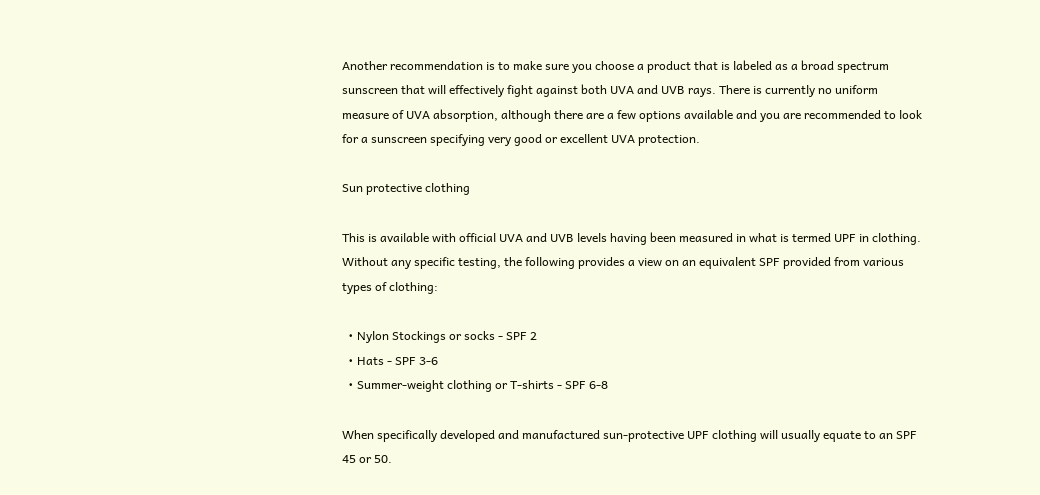Another recommendation is to make sure you choose a product that is labeled as a broad spectrum sunscreen that will effectively fight against both UVA and UVB rays. There is currently no uniform measure of UVA absorption, although there are a few options available and you are recommended to look for a sunscreen specifying very good or excellent UVA protection.

Sun protective clothing

This is available with official UVA and UVB levels having been measured in what is termed UPF in clothing. Without any specific testing, the following provides a view on an equivalent SPF provided from various types of clothing:

  • Nylon Stockings or socks - SPF 2
  • Hats - SPF 3-6
  • Summer-weight clothing or T-shirts - SPF 6-8

When specifically developed and manufactured sun-protective UPF clothing will usually equate to an SPF 45 or 50.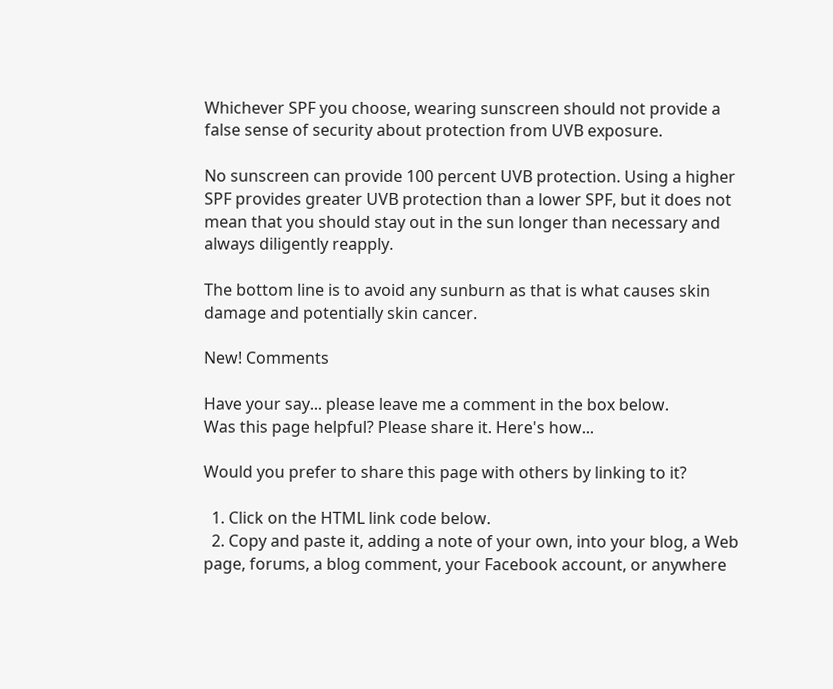Whichever SPF you choose, wearing sunscreen should not provide a false sense of security about protection from UVB exposure.

No sunscreen can provide 100 percent UVB protection. Using a higher SPF provides greater UVB protection than a lower SPF, but it does not mean that you should stay out in the sun longer than necessary and always diligently reapply.

The bottom line is to avoid any sunburn as that is what causes skin damage and potentially skin cancer.

New! Comments

Have your say... please leave me a comment in the box below.
Was this page helpful? Please share it. Here's how...

Would you prefer to share this page with others by linking to it?

  1. Click on the HTML link code below.
  2. Copy and paste it, adding a note of your own, into your blog, a Web page, forums, a blog comment, your Facebook account, or anywhere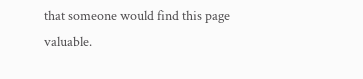that someone would find this page valuable.